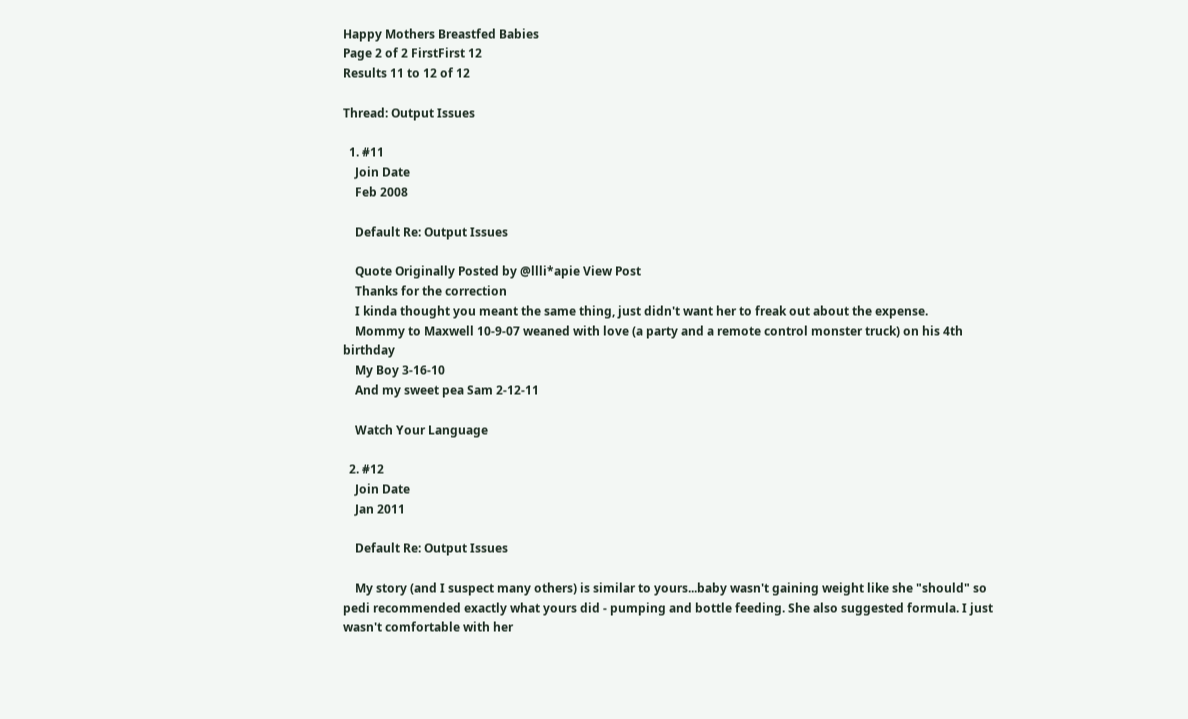Happy Mothers Breastfed Babies
Page 2 of 2 FirstFirst 12
Results 11 to 12 of 12

Thread: Output Issues

  1. #11
    Join Date
    Feb 2008

    Default Re: Output Issues

    Quote Originally Posted by @llli*apie View Post
    Thanks for the correction
    I kinda thought you meant the same thing, just didn't want her to freak out about the expense.
    Mommy to Maxwell 10-9-07 weaned with love (a party and a remote control monster truck) on his 4th birthday
    My Boy 3-16-10
    And my sweet pea Sam 2-12-11

    Watch Your Language

  2. #12
    Join Date
    Jan 2011

    Default Re: Output Issues

    My story (and I suspect many others) is similar to yours...baby wasn't gaining weight like she "should" so pedi recommended exactly what yours did - pumping and bottle feeding. She also suggested formula. I just wasn't comfortable with her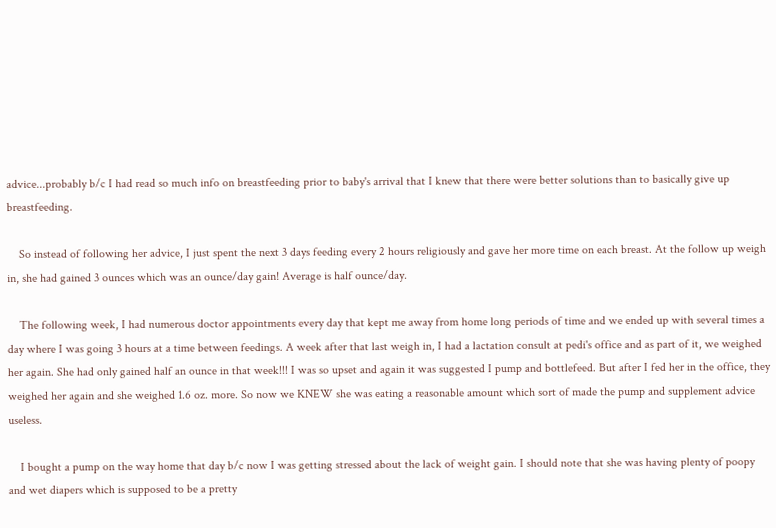advice...probably b/c I had read so much info on breastfeeding prior to baby's arrival that I knew that there were better solutions than to basically give up breastfeeding.

    So instead of following her advice, I just spent the next 3 days feeding every 2 hours religiously and gave her more time on each breast. At the follow up weigh in, she had gained 3 ounces which was an ounce/day gain! Average is half ounce/day.

    The following week, I had numerous doctor appointments every day that kept me away from home long periods of time and we ended up with several times a day where I was going 3 hours at a time between feedings. A week after that last weigh in, I had a lactation consult at pedi's office and as part of it, we weighed her again. She had only gained half an ounce in that week!!! I was so upset and again it was suggested I pump and bottlefeed. But after I fed her in the office, they weighed her again and she weighed 1.6 oz. more. So now we KNEW she was eating a reasonable amount which sort of made the pump and supplement advice useless.

    I bought a pump on the way home that day b/c now I was getting stressed about the lack of weight gain. I should note that she was having plenty of poopy and wet diapers which is supposed to be a pretty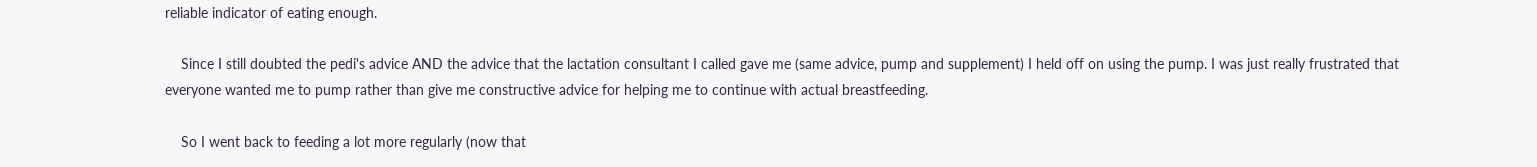reliable indicator of eating enough.

    Since I still doubted the pedi's advice AND the advice that the lactation consultant I called gave me (same advice, pump and supplement) I held off on using the pump. I was just really frustrated that everyone wanted me to pump rather than give me constructive advice for helping me to continue with actual breastfeeding.

    So I went back to feeding a lot more regularly (now that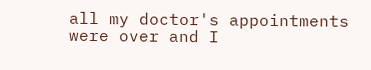all my doctor's appointments were over and I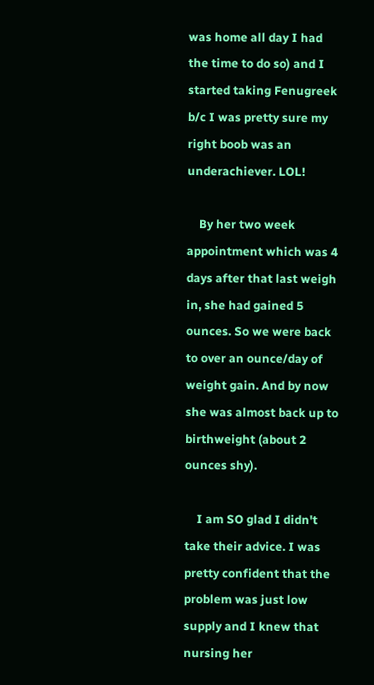was home all day I had the time to do so) and I started taking Fenugreek b/c I was pretty sure my right boob was an underachiever. LOL!

    By her two week appointment which was 4 days after that last weigh in, she had gained 5 ounces. So we were back to over an ounce/day of weight gain. And by now she was almost back up to birthweight (about 2 ounces shy).

    I am SO glad I didn't take their advice. I was pretty confident that the problem was just low supply and I knew that nursing her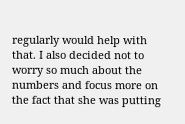regularly would help with that. I also decided not to worry so much about the numbers and focus more on the fact that she was putting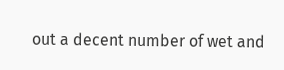out a decent number of wet and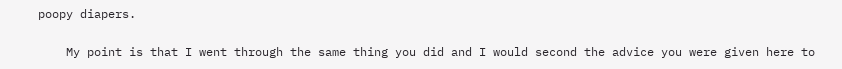poopy diapers.

    My point is that I went through the same thing you did and I would second the advice you were given here to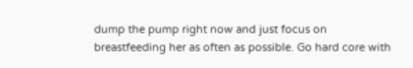dump the pump right now and just focus on breastfeeding her as often as possible. Go hard core with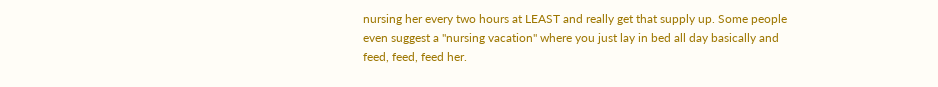nursing her every two hours at LEAST and really get that supply up. Some people even suggest a "nursing vacation" where you just lay in bed all day basically and feed, feed, feed her.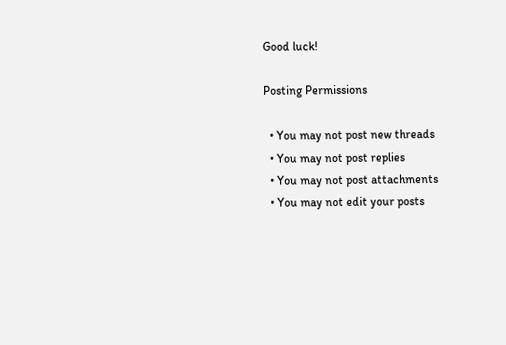Good luck!

Posting Permissions

  • You may not post new threads
  • You may not post replies
  • You may not post attachments
  • You may not edit your posts